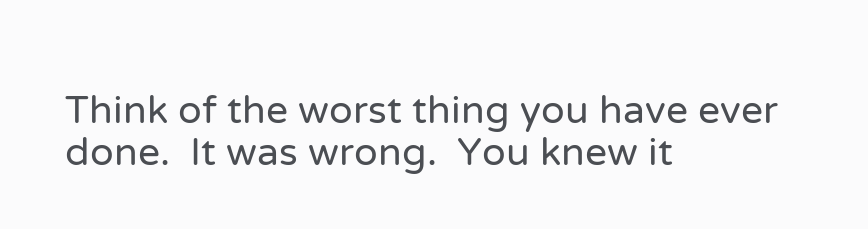Think of the worst thing you have ever done.  It was wrong.  You knew it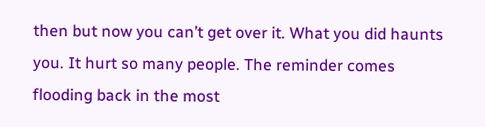then but now you can’t get over it. What you did haunts you. It hurt so many people. The reminder comes flooding back in the most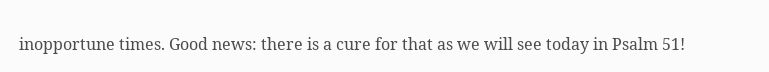inopportune times. Good news: there is a cure for that as we will see today in Psalm 51!